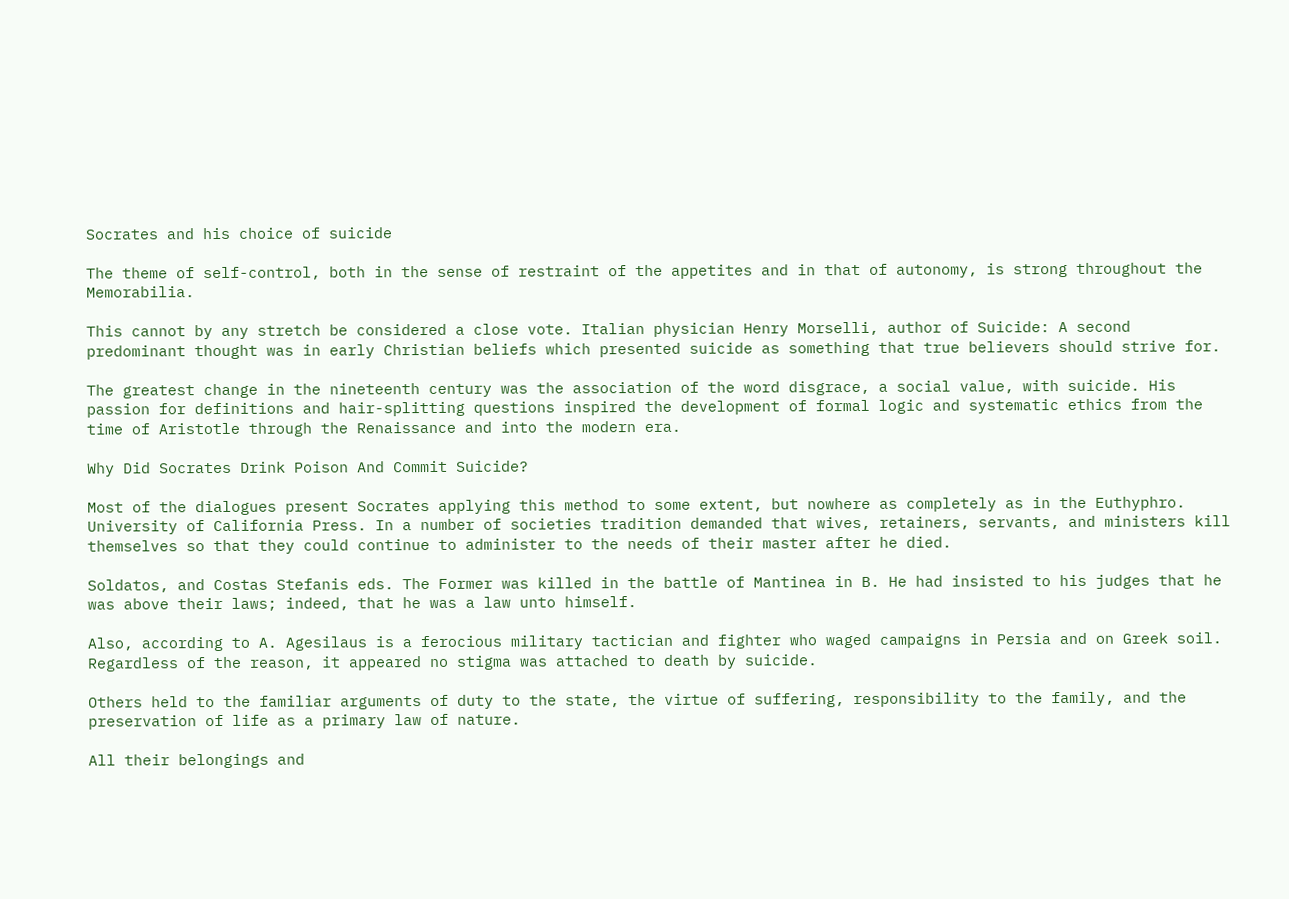Socrates and his choice of suicide

The theme of self-control, both in the sense of restraint of the appetites and in that of autonomy, is strong throughout the Memorabilia.

This cannot by any stretch be considered a close vote. Italian physician Henry Morselli, author of Suicide: A second predominant thought was in early Christian beliefs which presented suicide as something that true believers should strive for.

The greatest change in the nineteenth century was the association of the word disgrace, a social value, with suicide. His passion for definitions and hair-splitting questions inspired the development of formal logic and systematic ethics from the time of Aristotle through the Renaissance and into the modern era.

Why Did Socrates Drink Poison And Commit Suicide?

Most of the dialogues present Socrates applying this method to some extent, but nowhere as completely as in the Euthyphro. University of California Press. In a number of societies tradition demanded that wives, retainers, servants, and ministers kill themselves so that they could continue to administer to the needs of their master after he died.

Soldatos, and Costas Stefanis eds. The Former was killed in the battle of Mantinea in B. He had insisted to his judges that he was above their laws; indeed, that he was a law unto himself.

Also, according to A. Agesilaus is a ferocious military tactician and fighter who waged campaigns in Persia and on Greek soil. Regardless of the reason, it appeared no stigma was attached to death by suicide.

Others held to the familiar arguments of duty to the state, the virtue of suffering, responsibility to the family, and the preservation of life as a primary law of nature.

All their belongings and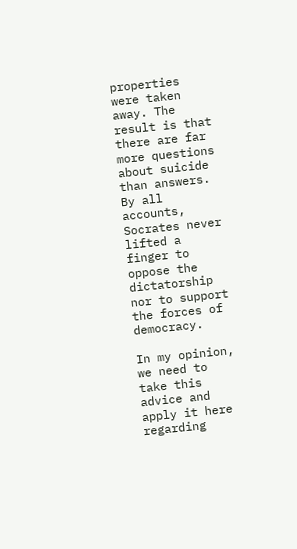properties were taken away. The result is that there are far more questions about suicide than answers. By all accounts, Socrates never lifted a finger to oppose the dictatorship nor to support the forces of democracy.

In my opinion, we need to take this advice and apply it here regarding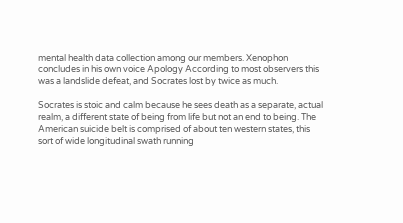mental health data collection among our members. Xenophon concludes in his own voice Apology According to most observers this was a landslide defeat, and Socrates lost by twice as much.

Socrates is stoic and calm because he sees death as a separate, actual realm, a different state of being from life but not an end to being. The American suicide belt is comprised of about ten western states, this sort of wide longitudinal swath running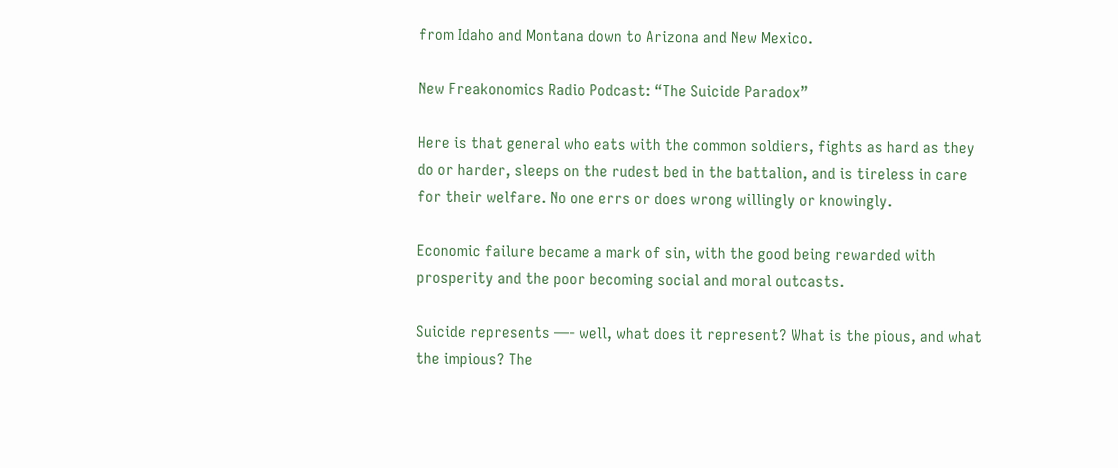from Idaho and Montana down to Arizona and New Mexico.

New Freakonomics Radio Podcast: “The Suicide Paradox”

Here is that general who eats with the common soldiers, fights as hard as they do or harder, sleeps on the rudest bed in the battalion, and is tireless in care for their welfare. No one errs or does wrong willingly or knowingly.

Economic failure became a mark of sin, with the good being rewarded with prosperity and the poor becoming social and moral outcasts.

Suicide represents —- well, what does it represent? What is the pious, and what the impious? The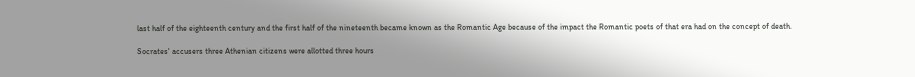last half of the eighteenth century and the first half of the nineteenth became known as the Romantic Age because of the impact the Romantic poets of that era had on the concept of death.

Socrates' accusers three Athenian citizens were allotted three hours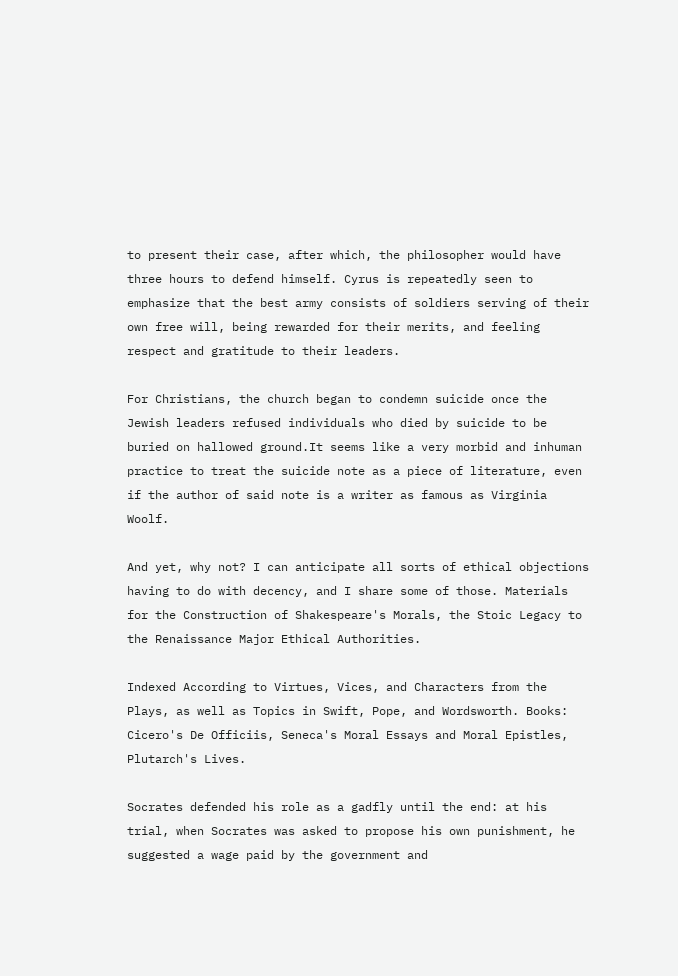to present their case, after which, the philosopher would have three hours to defend himself. Cyrus is repeatedly seen to emphasize that the best army consists of soldiers serving of their own free will, being rewarded for their merits, and feeling respect and gratitude to their leaders.

For Christians, the church began to condemn suicide once the Jewish leaders refused individuals who died by suicide to be buried on hallowed ground.It seems like a very morbid and inhuman practice to treat the suicide note as a piece of literature, even if the author of said note is a writer as famous as Virginia Woolf.

And yet, why not? I can anticipate all sorts of ethical objections having to do with decency, and I share some of those. Materials for the Construction of Shakespeare's Morals, the Stoic Legacy to the Renaissance Major Ethical Authorities.

Indexed According to Virtues, Vices, and Characters from the Plays, as well as Topics in Swift, Pope, and Wordsworth. Books: Cicero's De Officiis, Seneca's Moral Essays and Moral Epistles, Plutarch's Lives.

Socrates defended his role as a gadfly until the end: at his trial, when Socrates was asked to propose his own punishment, he suggested a wage paid by the government and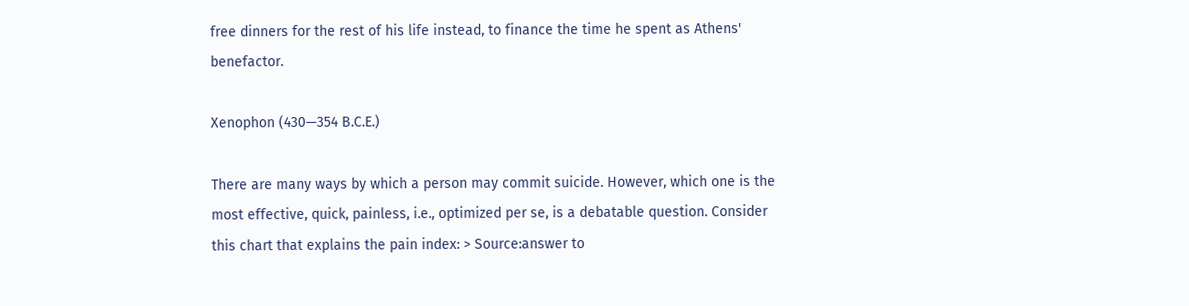free dinners for the rest of his life instead, to finance the time he spent as Athens' benefactor.

Xenophon (430—354 B.C.E.)

There are many ways by which a person may commit suicide. However, which one is the most effective, quick, painless, i.e., optimized per se, is a debatable question. Consider this chart that explains the pain index: > Source:answer to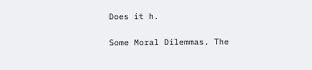Does it h.

Some Moral Dilemmas. The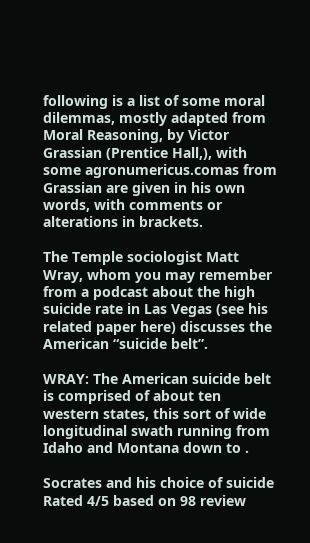following is a list of some moral dilemmas, mostly adapted from Moral Reasoning, by Victor Grassian (Prentice Hall,), with some agronumericus.comas from Grassian are given in his own words, with comments or alterations in brackets.

The Temple sociologist Matt Wray, whom you may remember from a podcast about the high suicide rate in Las Vegas (see his related paper here) discusses the American “suicide belt”.

WRAY: The American suicide belt is comprised of about ten western states, this sort of wide longitudinal swath running from Idaho and Montana down to .

Socrates and his choice of suicide
Rated 4/5 based on 98 review